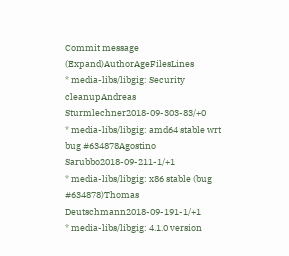Commit message (Expand)AuthorAgeFilesLines
* media-libs/libgig: Security cleanupAndreas Sturmlechner2018-09-303-83/+0
* media-libs/libgig: amd64 stable wrt bug #634878Agostino Sarubbo2018-09-211-1/+1
* media-libs/libgig: x86 stable (bug #634878)Thomas Deutschmann2018-09-191-1/+1
* media-libs/libgig: 4.1.0 version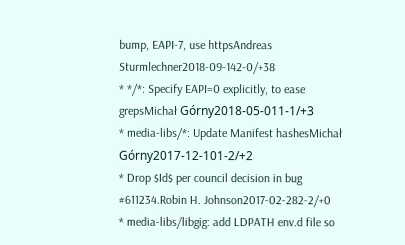bump, EAPI-7, use httpsAndreas Sturmlechner2018-09-142-0/+38
* */*: Specify EAPI=0 explicitly, to ease grepsMichał Górny2018-05-011-1/+3
* media-libs/*: Update Manifest hashesMichał Górny2017-12-101-2/+2
* Drop $Id$ per council decision in bug #611234.Robin H. Johnson2017-02-282-2/+0
* media-libs/libgig: add LDPATH env.d file so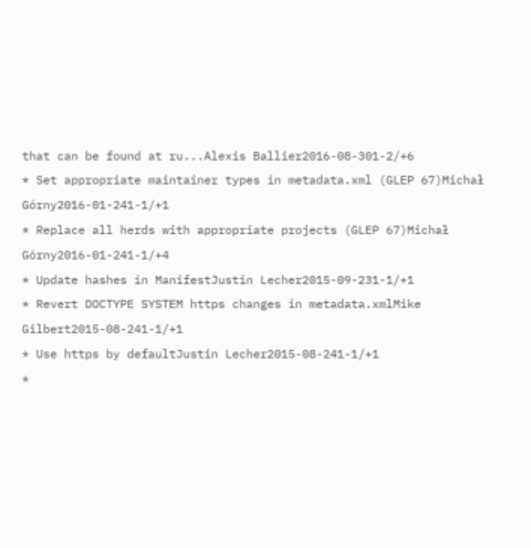that can be found at ru...Alexis Ballier2016-08-301-2/+6
* Set appropriate maintainer types in metadata.xml (GLEP 67)Michał Górny2016-01-241-1/+1
* Replace all herds with appropriate projects (GLEP 67)Michał Górny2016-01-241-1/+4
* Update hashes in ManifestJustin Lecher2015-09-231-1/+1
* Revert DOCTYPE SYSTEM https changes in metadata.xmlMike Gilbert2015-08-241-1/+1
* Use https by defaultJustin Lecher2015-08-241-1/+1
*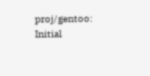proj/gentoo: Initial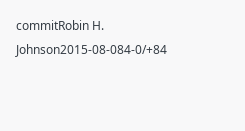commitRobin H. Johnson2015-08-084-0/+84